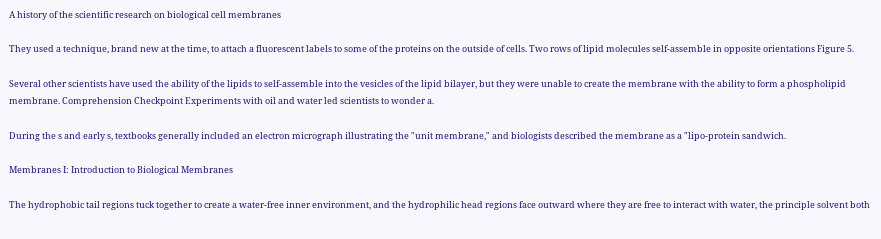A history of the scientific research on biological cell membranes

They used a technique, brand new at the time, to attach a fluorescent labels to some of the proteins on the outside of cells. Two rows of lipid molecules self-assemble in opposite orientations Figure 5.

Several other scientists have used the ability of the lipids to self-assemble into the vesicles of the lipid bilayer, but they were unable to create the membrane with the ability to form a phospholipid membrane. Comprehension Checkpoint Experiments with oil and water led scientists to wonder a.

During the s and early s, textbooks generally included an electron micrograph illustrating the "unit membrane," and biologists described the membrane as a "lipo-protein sandwich.

Membranes I: Introduction to Biological Membranes

The hydrophobic tail regions tuck together to create a water-free inner environment, and the hydrophilic head regions face outward where they are free to interact with water, the principle solvent both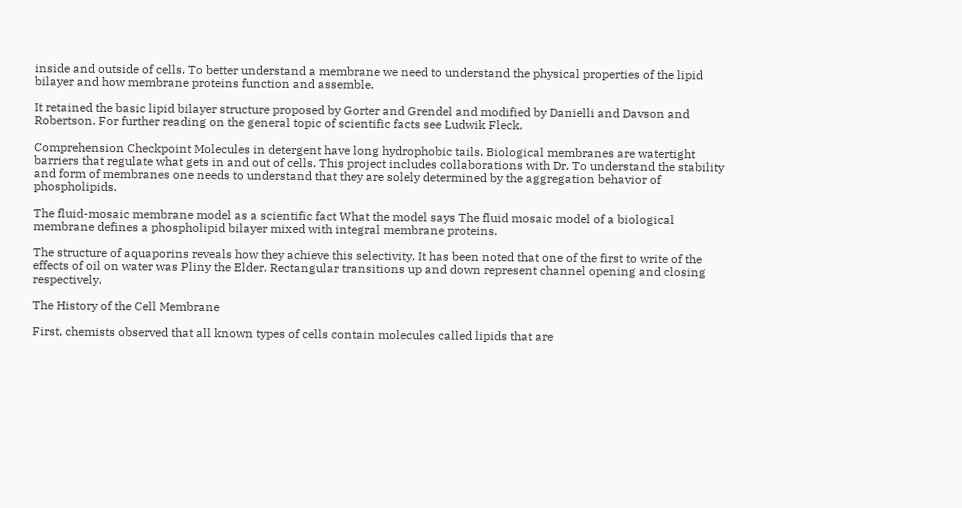inside and outside of cells. To better understand a membrane we need to understand the physical properties of the lipid bilayer and how membrane proteins function and assemble.

It retained the basic lipid bilayer structure proposed by Gorter and Grendel and modified by Danielli and Davson and Robertson. For further reading on the general topic of scientific facts see Ludwik Fleck.

Comprehension Checkpoint Molecules in detergent have long hydrophobic tails. Biological membranes are watertight barriers that regulate what gets in and out of cells. This project includes collaborations with Dr. To understand the stability and form of membranes one needs to understand that they are solely determined by the aggregation behavior of phospholipids.

The fluid-mosaic membrane model as a scientific fact What the model says The fluid mosaic model of a biological membrane defines a phospholipid bilayer mixed with integral membrane proteins.

The structure of aquaporins reveals how they achieve this selectivity. It has been noted that one of the first to write of the effects of oil on water was Pliny the Elder. Rectangular transitions up and down represent channel opening and closing respectively.

The History of the Cell Membrane

First, chemists observed that all known types of cells contain molecules called lipids that are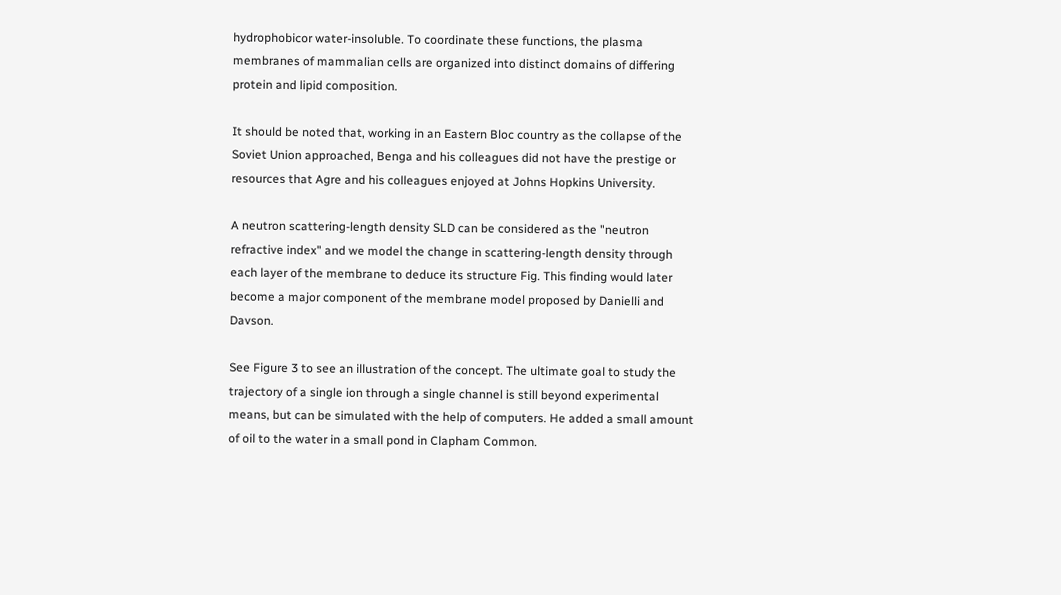hydrophobicor water-insoluble. To coordinate these functions, the plasma membranes of mammalian cells are organized into distinct domains of differing protein and lipid composition.

It should be noted that, working in an Eastern Bloc country as the collapse of the Soviet Union approached, Benga and his colleagues did not have the prestige or resources that Agre and his colleagues enjoyed at Johns Hopkins University.

A neutron scattering-length density SLD can be considered as the "neutron refractive index" and we model the change in scattering-length density through each layer of the membrane to deduce its structure Fig. This finding would later become a major component of the membrane model proposed by Danielli and Davson.

See Figure 3 to see an illustration of the concept. The ultimate goal to study the trajectory of a single ion through a single channel is still beyond experimental means, but can be simulated with the help of computers. He added a small amount of oil to the water in a small pond in Clapham Common.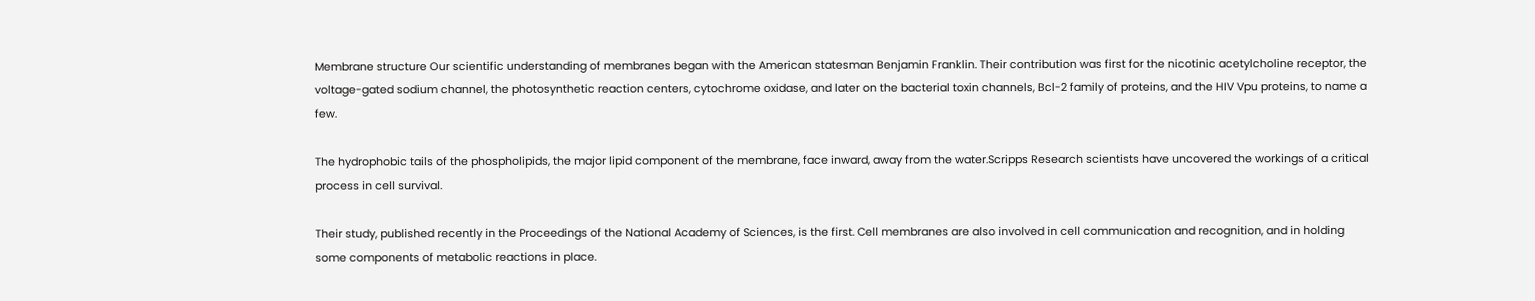Membrane structure Our scientific understanding of membranes began with the American statesman Benjamin Franklin. Their contribution was first for the nicotinic acetylcholine receptor, the voltage-gated sodium channel, the photosynthetic reaction centers, cytochrome oxidase, and later on the bacterial toxin channels, Bcl-2 family of proteins, and the HIV Vpu proteins, to name a few.

The hydrophobic tails of the phospholipids, the major lipid component of the membrane, face inward, away from the water.Scripps Research scientists have uncovered the workings of a critical process in cell survival.

Their study, published recently in the Proceedings of the National Academy of Sciences, is the first. Cell membranes are also involved in cell communication and recognition, and in holding some components of metabolic reactions in place.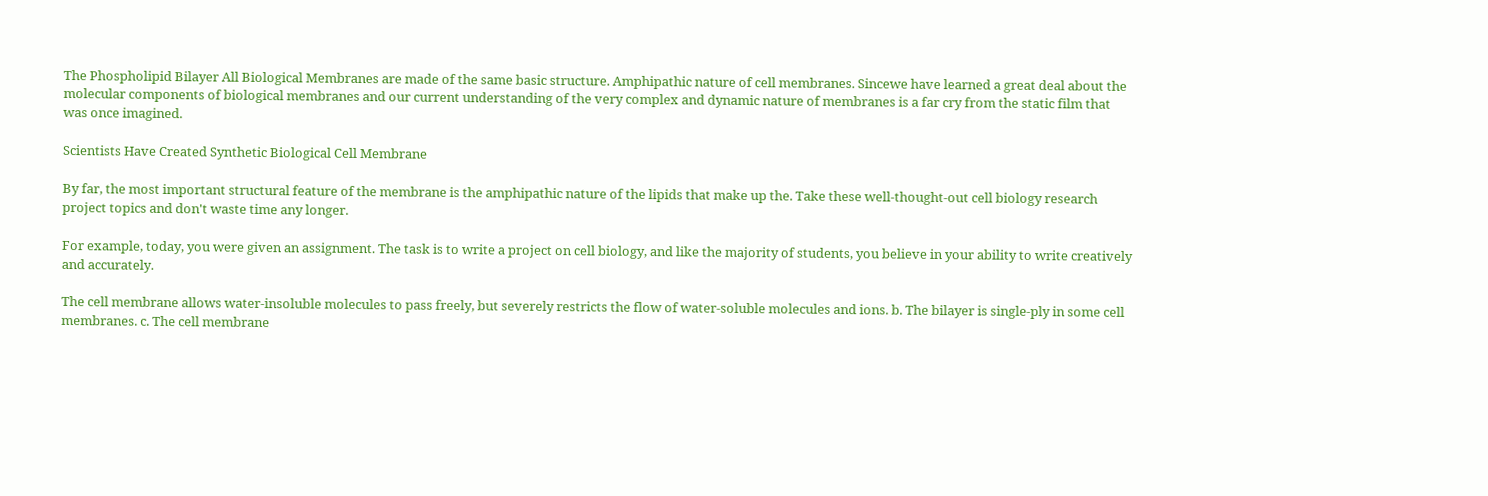The Phospholipid Bilayer All Biological Membranes are made of the same basic structure. Amphipathic nature of cell membranes. Sincewe have learned a great deal about the molecular components of biological membranes and our current understanding of the very complex and dynamic nature of membranes is a far cry from the static film that was once imagined.

Scientists Have Created Synthetic Biological Cell Membrane

By far, the most important structural feature of the membrane is the amphipathic nature of the lipids that make up the. Take these well-thought-out cell biology research project topics and don't waste time any longer.

For example, today, you were given an assignment. The task is to write a project on cell biology, and like the majority of students, you believe in your ability to write creatively and accurately.

The cell membrane allows water-insoluble molecules to pass freely, but severely restricts the flow of water-soluble molecules and ions. b. The bilayer is single-ply in some cell membranes. c. The cell membrane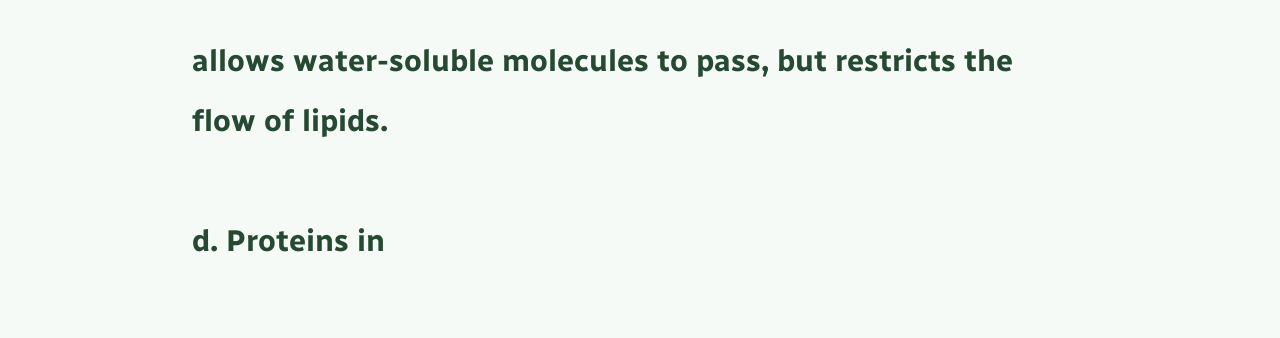allows water-soluble molecules to pass, but restricts the flow of lipids.

d. Proteins in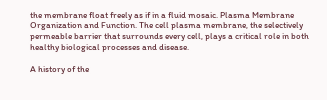the membrane float freely as if in a fluid mosaic. Plasma Membrane Organization and Function. The cell plasma membrane, the selectively permeable barrier that surrounds every cell, plays a critical role in both healthy biological processes and disease.

A history of the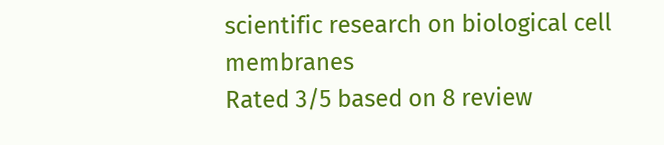scientific research on biological cell membranes
Rated 3/5 based on 8 review